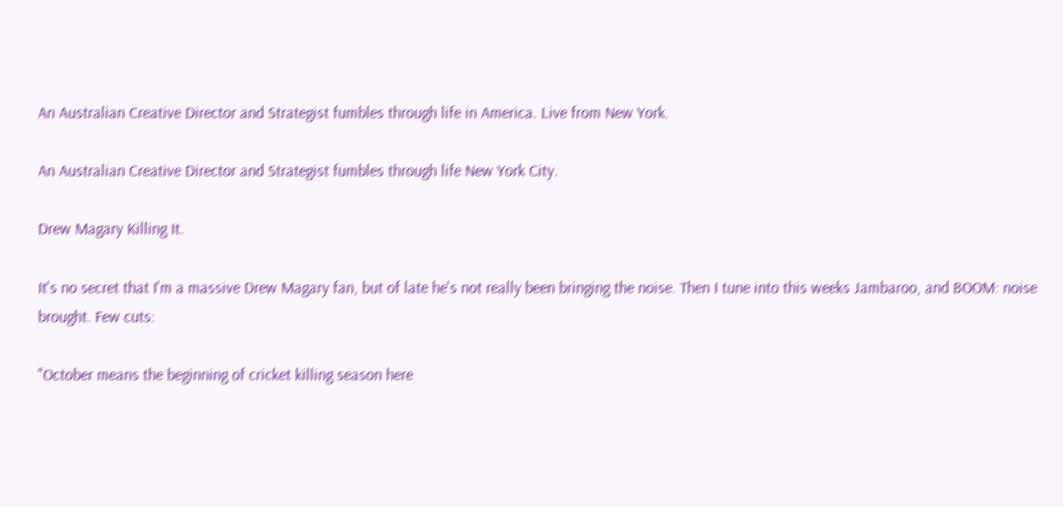An Australian Creative Director and Strategist fumbles through life in America. Live from New York.

An Australian Creative Director and Strategist fumbles through life New York City.

Drew Magary Killing It.

It's no secret that I'm a massive Drew Magary fan, but of late he's not really been bringing the noise. Then I tune into this weeks Jambaroo, and BOOM: noise brought. Few cuts:

"October means the beginning of cricket killing season here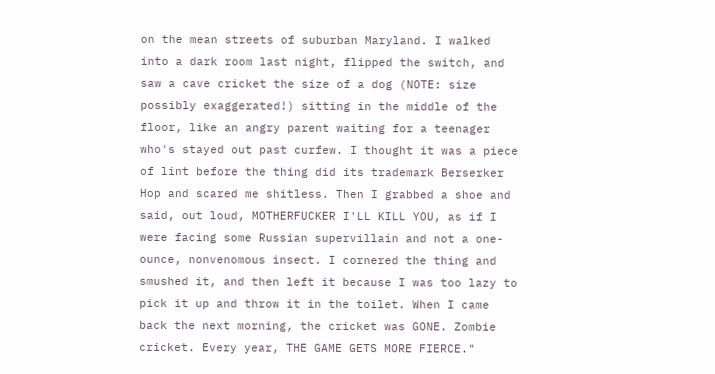on the mean streets of suburban Maryland. I walked into a dark room last night, flipped the switch, and saw a cave cricket the size of a dog (NOTE: size possibly exaggerated!) sitting in the middle of the floor, like an angry parent waiting for a teenager who's stayed out past curfew. I thought it was a piece of lint before the thing did its trademark Berserker Hop and scared me shitless. Then I grabbed a shoe and said, out loud, MOTHERFUCKER I'LL KILL YOU, as if I were facing some Russian supervillain and not a one-ounce, nonvenomous insect. I cornered the thing and smushed it, and then left it because I was too lazy to pick it up and throw it in the toilet. When I came back the next morning, the cricket was GONE. Zombie cricket. Every year, THE GAME GETS MORE FIERCE."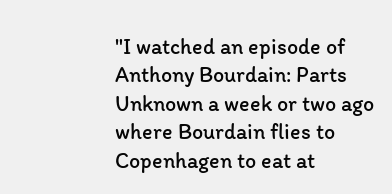"I watched an episode of Anthony Bourdain: Parts Unknown a week or two ago where Bourdain flies to Copenhagen to eat at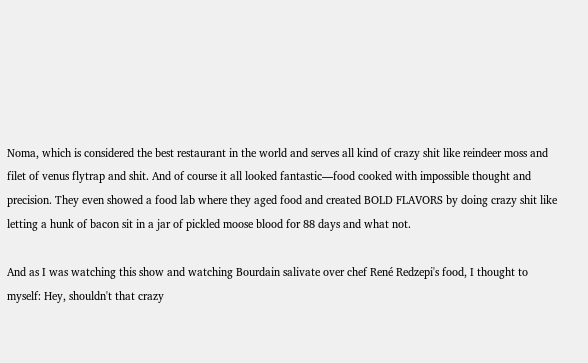Noma, which is considered the best restaurant in the world and serves all kind of crazy shit like reindeer moss and filet of venus flytrap and shit. And of course it all looked fantastic—food cooked with impossible thought and precision. They even showed a food lab where they aged food and created BOLD FLAVORS by doing crazy shit like letting a hunk of bacon sit in a jar of pickled moose blood for 88 days and what not.

And as I was watching this show and watching Bourdain salivate over chef René Redzepi's food, I thought to myself: Hey, shouldn't that crazy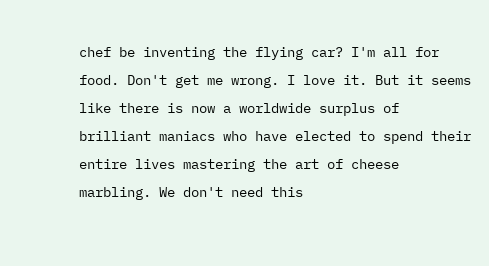chef be inventing the flying car? I'm all for food. Don't get me wrong. I love it. But it seems like there is now a worldwide surplus of brilliant maniacs who have elected to spend their entire lives mastering the art of cheese marbling. We don't need this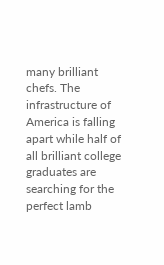many brilliant chefs. The infrastructure of America is falling apart while half of all brilliant college graduates are searching for the perfect lamb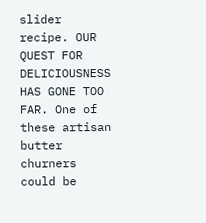slider recipe. OUR QUEST FOR DELICIOUSNESS HAS GONE TOO FAR. One of these artisan butter churners could be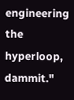engineering the hyperloop, dammit."